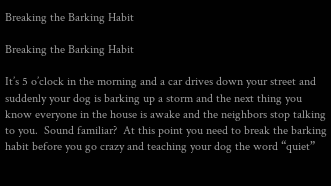Breaking the Barking Habit

Breaking the Barking Habit

It’s 5 o’clock in the morning and a car drives down your street and suddenly your dog is barking up a storm and the next thing you know everyone in the house is awake and the neighbors stop talking to you.  Sound familiar?  At this point you need to break the barking habit before you go crazy and teaching your dog the word “quiet”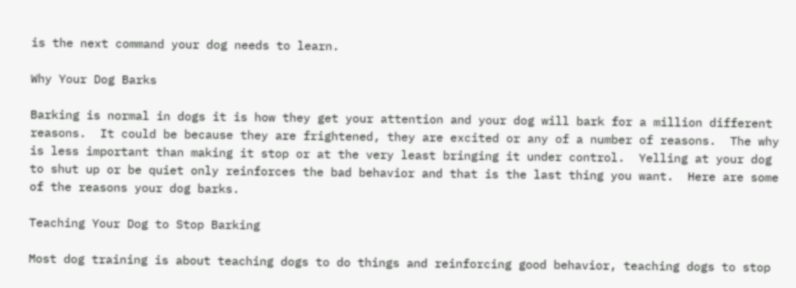is the next command your dog needs to learn.

Why Your Dog Barks

Barking is normal in dogs it is how they get your attention and your dog will bark for a million different reasons.  It could be because they are frightened, they are excited or any of a number of reasons.  The why is less important than making it stop or at the very least bringing it under control.  Yelling at your dog to shut up or be quiet only reinforces the bad behavior and that is the last thing you want.  Here are some of the reasons your dog barks.

Teaching Your Dog to Stop Barking

Most dog training is about teaching dogs to do things and reinforcing good behavior, teaching dogs to stop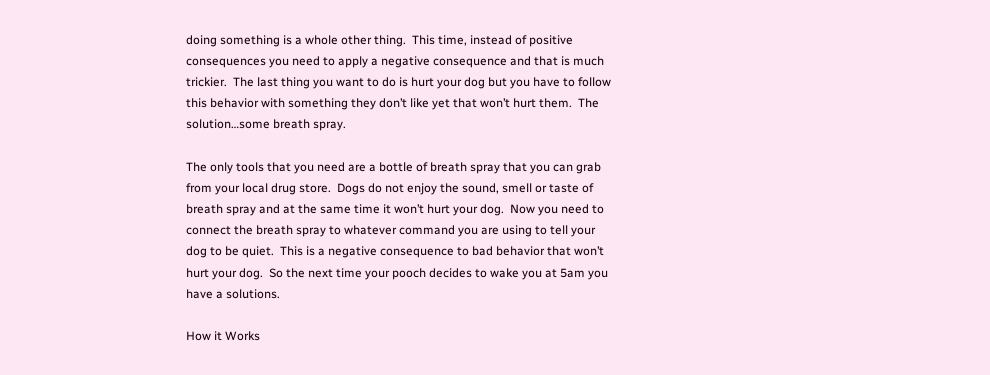doing something is a whole other thing.  This time, instead of positive consequences you need to apply a negative consequence and that is much trickier.  The last thing you want to do is hurt your dog but you have to follow this behavior with something they don’t like yet that won’t hurt them.  The solution…some breath spray.

The only tools that you need are a bottle of breath spray that you can grab from your local drug store.  Dogs do not enjoy the sound, smell or taste of breath spray and at the same time it won’t hurt your dog.  Now you need to connect the breath spray to whatever command you are using to tell your dog to be quiet.  This is a negative consequence to bad behavior that won’t hurt your dog.  So the next time your pooch decides to wake you at 5am you have a solutions.

How it Works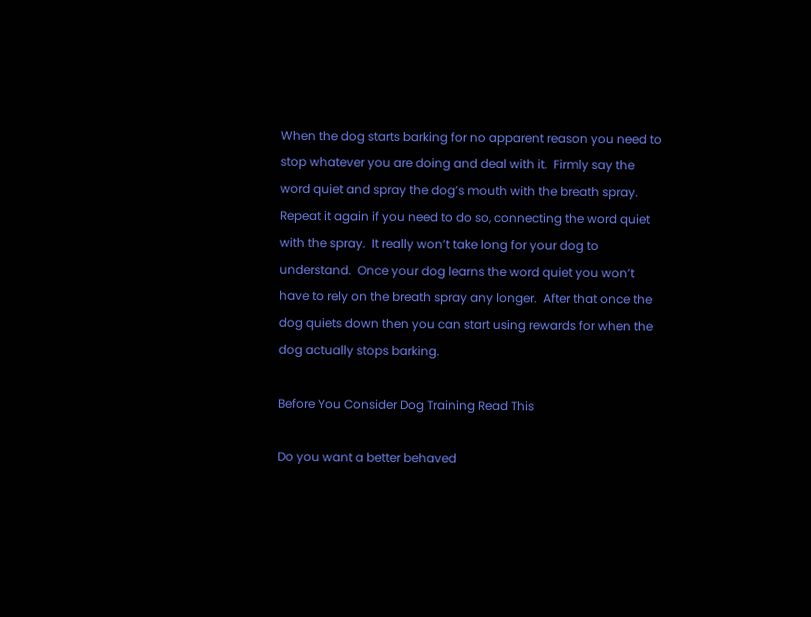When the dog starts barking for no apparent reason you need to stop whatever you are doing and deal with it.  Firmly say the word quiet and spray the dog’s mouth with the breath spray.  Repeat it again if you need to do so, connecting the word quiet with the spray.  It really won’t take long for your dog to understand.  Once your dog learns the word quiet you won’t have to rely on the breath spray any longer.  After that once the dog quiets down then you can start using rewards for when the dog actually stops barking.

Before You Consider Dog Training Read This

Do you want a better behaved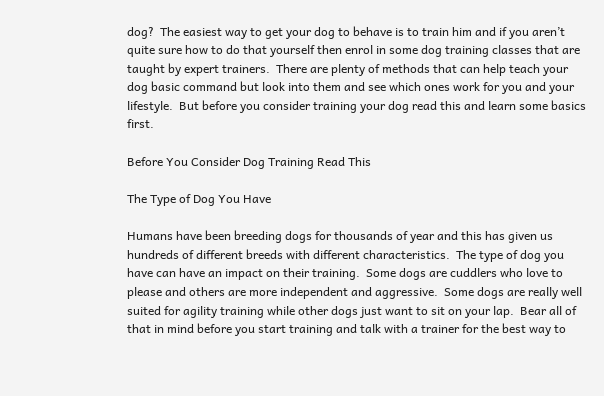dog?  The easiest way to get your dog to behave is to train him and if you aren’t quite sure how to do that yourself then enrol in some dog training classes that are taught by expert trainers.  There are plenty of methods that can help teach your dog basic command but look into them and see which ones work for you and your lifestyle.  But before you consider training your dog read this and learn some basics first.

Before You Consider Dog Training Read This

The Type of Dog You Have

Humans have been breeding dogs for thousands of year and this has given us hundreds of different breeds with different characteristics.  The type of dog you have can have an impact on their training.  Some dogs are cuddlers who love to please and others are more independent and aggressive.  Some dogs are really well suited for agility training while other dogs just want to sit on your lap.  Bear all of that in mind before you start training and talk with a trainer for the best way to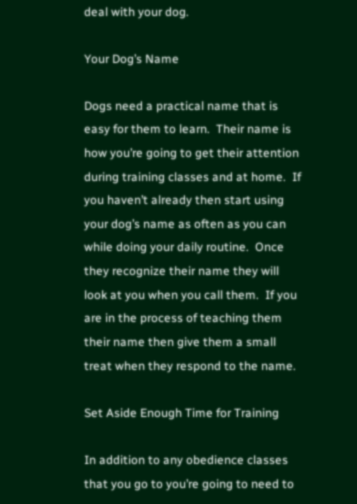deal with your dog.

Your Dog’s Name

Dogs need a practical name that is easy for them to learn.  Their name is how you’re going to get their attention during training classes and at home.  If you haven’t already then start using your dog’s name as often as you can while doing your daily routine.  Once they recognize their name they will look at you when you call them.  If you are in the process of teaching them their name then give them a small treat when they respond to the name.

Set Aside Enough Time for Training

In addition to any obedience classes that you go to you’re going to need to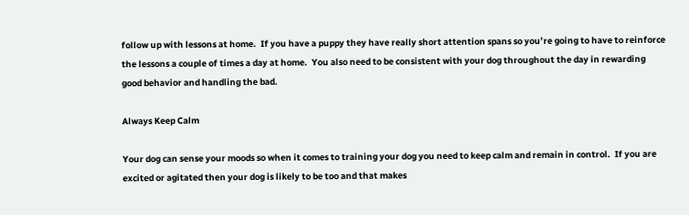follow up with lessons at home.  If you have a puppy they have really short attention spans so you’re going to have to reinforce the lessons a couple of times a day at home.  You also need to be consistent with your dog throughout the day in rewarding good behavior and handling the bad.

Always Keep Calm

Your dog can sense your moods so when it comes to training your dog you need to keep calm and remain in control.  If you are excited or agitated then your dog is likely to be too and that makes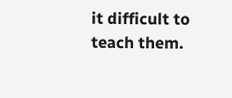it difficult to teach them.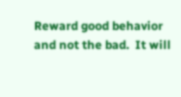Reward good behavior and not the bad.  It will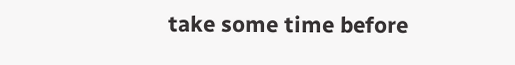take some time before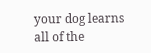your dog learns all of the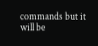commands but it will be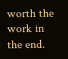worth the work in the end.